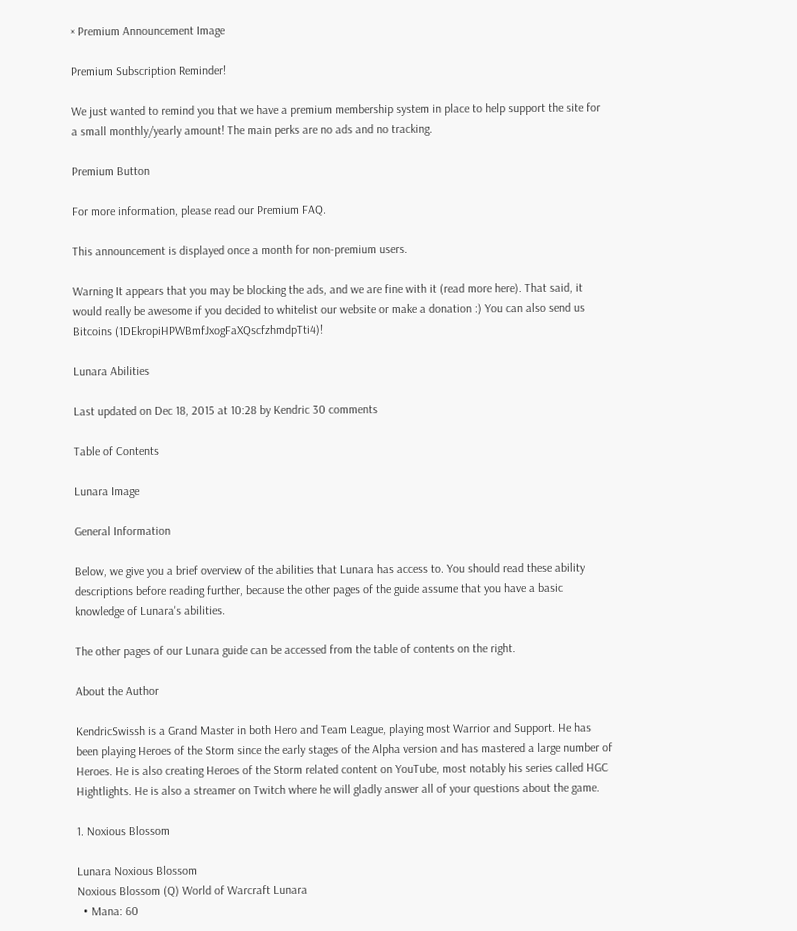× Premium Announcement Image

Premium Subscription Reminder!

We just wanted to remind you that we have a premium membership system in place to help support the site for a small monthly/yearly amount! The main perks are no ads and no tracking.

Premium Button

For more information, please read our Premium FAQ.

This announcement is displayed once a month for non-premium users.

Warning It appears that you may be blocking the ads, and we are fine with it (read more here). That said, it would really be awesome if you decided to whitelist our website or make a donation :) You can also send us Bitcoins (1DEkropiHPWBmfJxogFaXQscfzhmdpTti4)!

Lunara Abilities

Last updated on Dec 18, 2015 at 10:28 by Kendric 30 comments

Table of Contents

Lunara Image

General Information

Below, we give you a brief overview of the abilities that Lunara has access to. You should read these ability descriptions before reading further, because the other pages of the guide assume that you have a basic knowledge of Lunara's abilities.

The other pages of our Lunara guide can be accessed from the table of contents on the right.

About the Author

KendricSwissh is a Grand Master in both Hero and Team League, playing most Warrior and Support. He has been playing Heroes of the Storm since the early stages of the Alpha version and has mastered a large number of Heroes. He is also creating Heroes of the Storm related content on YouTube, most notably his series called HGC Hightlights. He is also a streamer on Twitch where he will gladly answer all of your questions about the game.

1. Noxious Blossom

Lunara Noxious Blossom
Noxious Blossom (Q) World of Warcraft Lunara
  • Mana: 60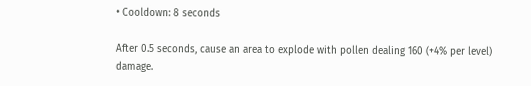• Cooldown: 8 seconds

After 0.5 seconds, cause an area to explode with pollen dealing 160 (+4% per level) damage.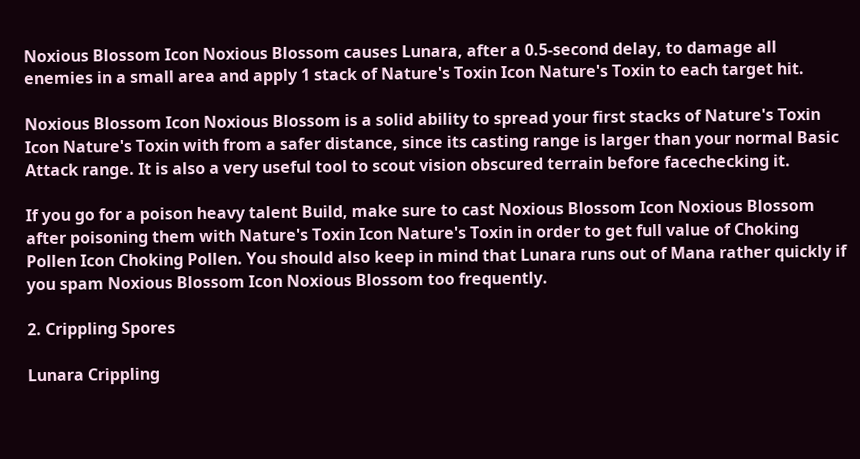Noxious Blossom Icon Noxious Blossom causes Lunara, after a 0.5-second delay, to damage all enemies in a small area and apply 1 stack of Nature's Toxin Icon Nature's Toxin to each target hit.

Noxious Blossom Icon Noxious Blossom is a solid ability to spread your first stacks of Nature's Toxin Icon Nature's Toxin with from a safer distance, since its casting range is larger than your normal Basic Attack range. It is also a very useful tool to scout vision obscured terrain before facechecking it.

If you go for a poison heavy talent Build, make sure to cast Noxious Blossom Icon Noxious Blossom after poisoning them with Nature's Toxin Icon Nature's Toxin in order to get full value of Choking Pollen Icon Choking Pollen. You should also keep in mind that Lunara runs out of Mana rather quickly if you spam Noxious Blossom Icon Noxious Blossom too frequently.

2. Crippling Spores

Lunara Crippling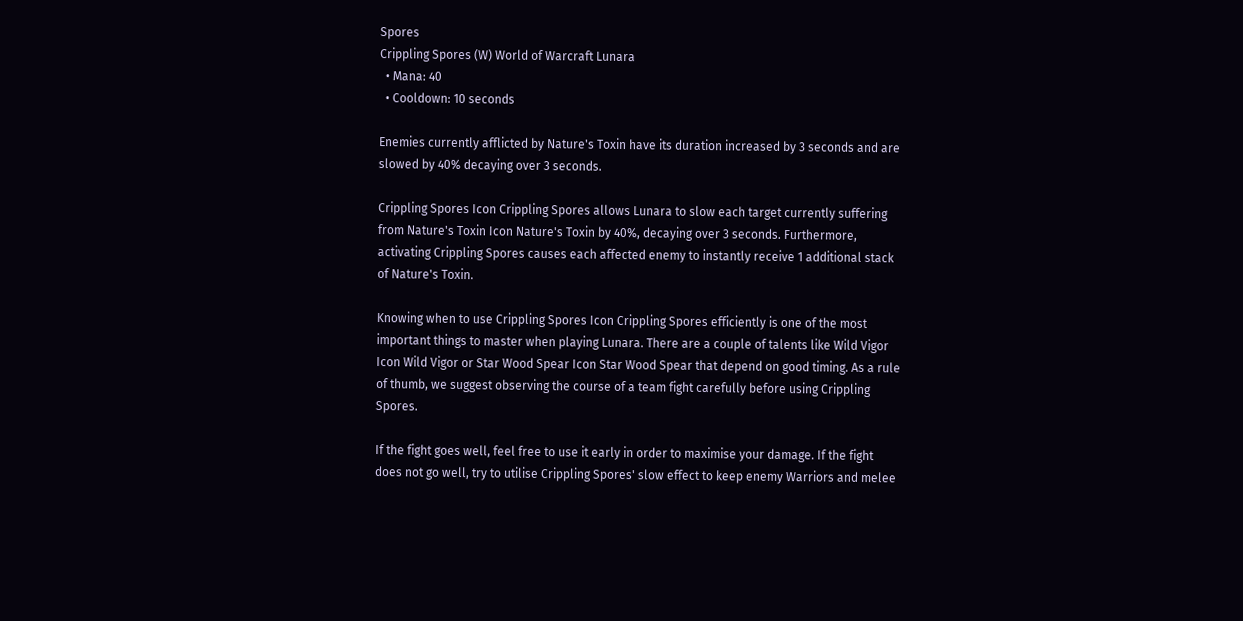Spores
Crippling Spores (W) World of Warcraft Lunara
  • Mana: 40
  • Cooldown: 10 seconds

Enemies currently afflicted by Nature's Toxin have its duration increased by 3 seconds and are slowed by 40% decaying over 3 seconds.

Crippling Spores Icon Crippling Spores allows Lunara to slow each target currently suffering from Nature's Toxin Icon Nature's Toxin by 40%, decaying over 3 seconds. Furthermore, activating Crippling Spores causes each affected enemy to instantly receive 1 additional stack of Nature's Toxin.

Knowing when to use Crippling Spores Icon Crippling Spores efficiently is one of the most important things to master when playing Lunara. There are a couple of talents like Wild Vigor Icon Wild Vigor or Star Wood Spear Icon Star Wood Spear that depend on good timing. As a rule of thumb, we suggest observing the course of a team fight carefully before using Crippling Spores.

If the fight goes well, feel free to use it early in order to maximise your damage. If the fight does not go well, try to utilise Crippling Spores' slow effect to keep enemy Warriors and melee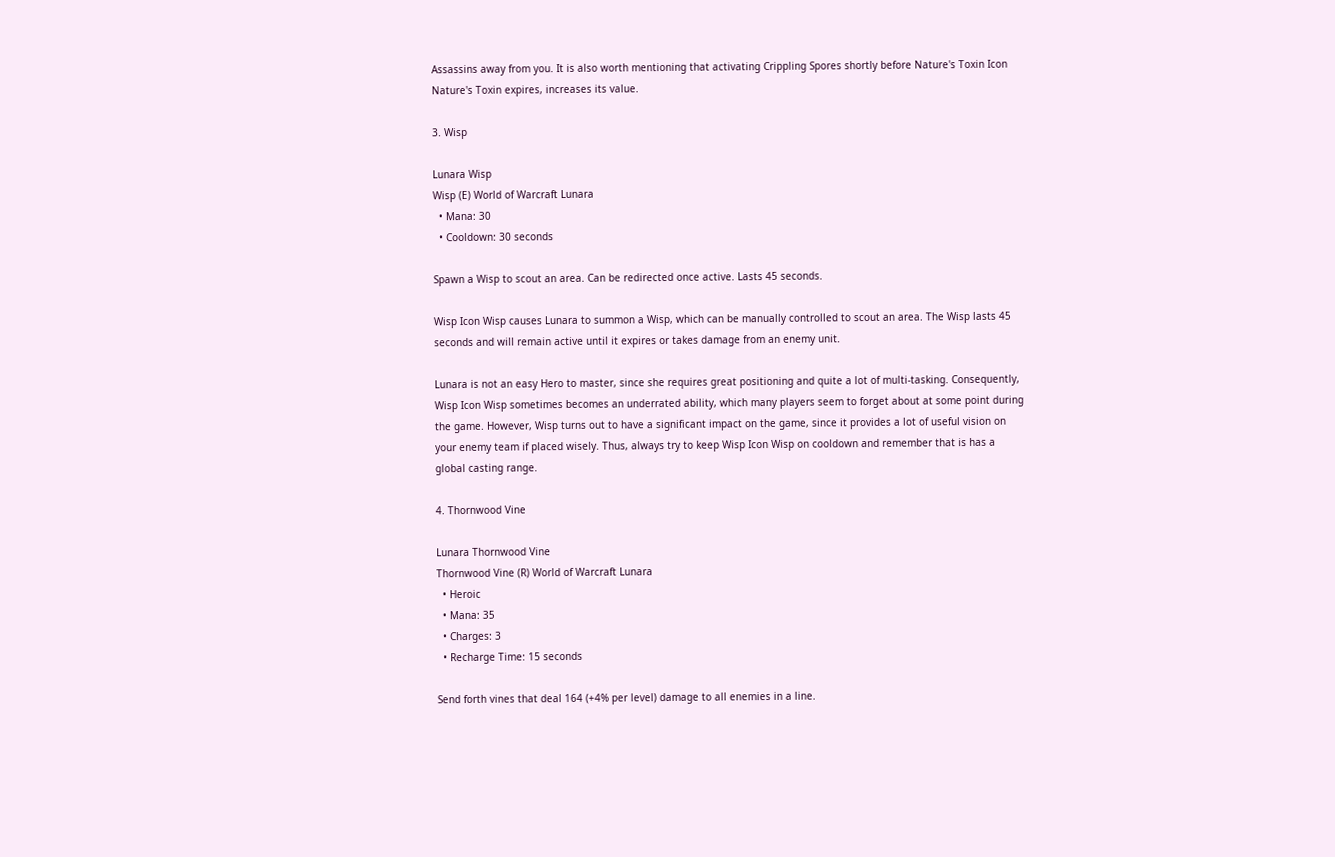Assassins away from you. It is also worth mentioning that activating Crippling Spores shortly before Nature's Toxin Icon Nature's Toxin expires, increases its value.

3. Wisp

Lunara Wisp
Wisp (E) World of Warcraft Lunara
  • Mana: 30
  • Cooldown: 30 seconds

Spawn a Wisp to scout an area. Can be redirected once active. Lasts 45 seconds.

Wisp Icon Wisp causes Lunara to summon a Wisp, which can be manually controlled to scout an area. The Wisp lasts 45 seconds and will remain active until it expires or takes damage from an enemy unit.

Lunara is not an easy Hero to master, since she requires great positioning and quite a lot of multi-tasking. Consequently, Wisp Icon Wisp sometimes becomes an underrated ability, which many players seem to forget about at some point during the game. However, Wisp turns out to have a significant impact on the game, since it provides a lot of useful vision on your enemy team if placed wisely. Thus, always try to keep Wisp Icon Wisp on cooldown and remember that is has a global casting range.

4. Thornwood Vine

Lunara Thornwood Vine
Thornwood Vine (R) World of Warcraft Lunara
  • Heroic
  • Mana: 35
  • Charges: 3
  • Recharge Time: 15 seconds

Send forth vines that deal 164 (+4% per level) damage to all enemies in a line.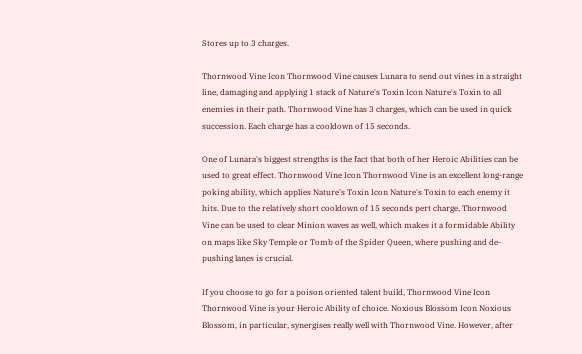Stores up to 3 charges.

Thornwood Vine Icon Thornwood Vine causes Lunara to send out vines in a straight line, damaging and applying 1 stack of Nature's Toxin Icon Nature's Toxin to all enemies in their path. Thornwood Vine has 3 charges, which can be used in quick succession. Each charge has a cooldown of 15 seconds.

One of Lunara's biggest strengths is the fact that both of her Heroic Abilities can be used to great effect. Thornwood Vine Icon Thornwood Vine is an excellent long-range poking ability, which applies Nature's Toxin Icon Nature's Toxin to each enemy it hits. Due to the relatively short cooldown of 15 seconds pert charge, Thornwood Vine can be used to clear Minion waves as well, which makes it a formidable Ability on maps like Sky Temple or Tomb of the Spider Queen, where pushing and de-pushing lanes is crucial.

If you choose to go for a poison oriented talent build, Thornwood Vine Icon Thornwood Vine is your Heroic Ability of choice. Noxious Blossom Icon Noxious Blossom, in particular, synergises really well with Thornwood Vine. However, after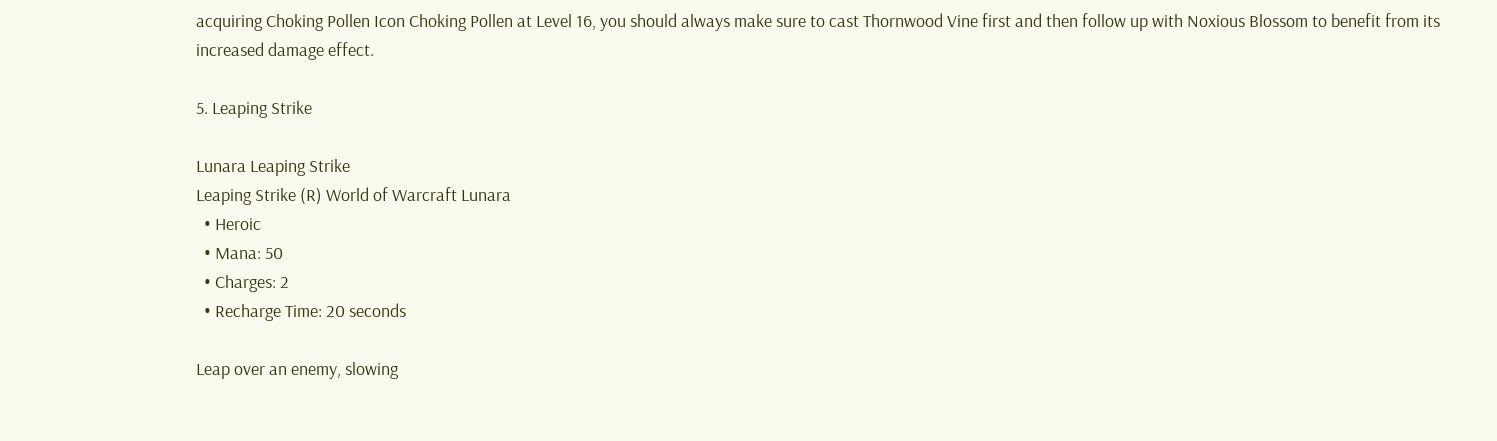acquiring Choking Pollen Icon Choking Pollen at Level 16, you should always make sure to cast Thornwood Vine first and then follow up with Noxious Blossom to benefit from its increased damage effect.

5. Leaping Strike

Lunara Leaping Strike
Leaping Strike (R) World of Warcraft Lunara
  • Heroic
  • Mana: 50
  • Charges: 2
  • Recharge Time: 20 seconds

Leap over an enemy, slowing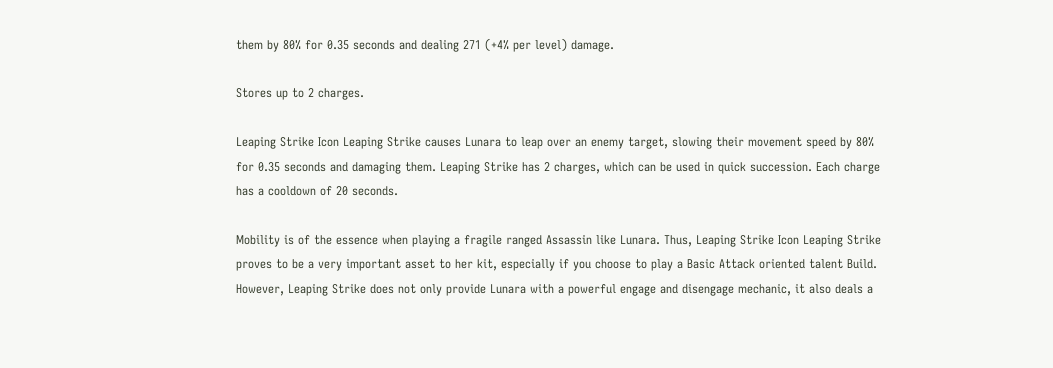them by 80% for 0.35 seconds and dealing 271 (+4% per level) damage.

Stores up to 2 charges.

Leaping Strike Icon Leaping Strike causes Lunara to leap over an enemy target, slowing their movement speed by 80% for 0.35 seconds and damaging them. Leaping Strike has 2 charges, which can be used in quick succession. Each charge has a cooldown of 20 seconds.

Mobility is of the essence when playing a fragile ranged Assassin like Lunara. Thus, Leaping Strike Icon Leaping Strike proves to be a very important asset to her kit, especially if you choose to play a Basic Attack oriented talent Build. However, Leaping Strike does not only provide Lunara with a powerful engage and disengage mechanic, it also deals a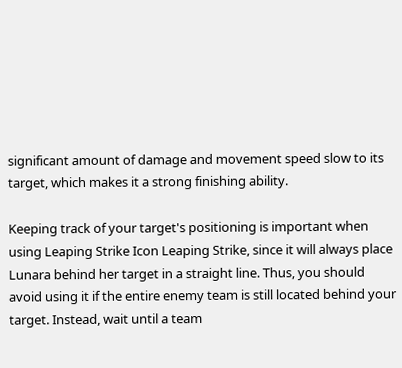significant amount of damage and movement speed slow to its target, which makes it a strong finishing ability.

Keeping track of your target's positioning is important when using Leaping Strike Icon Leaping Strike, since it will always place Lunara behind her target in a straight line. Thus, you should avoid using it if the entire enemy team is still located behind your target. Instead, wait until a team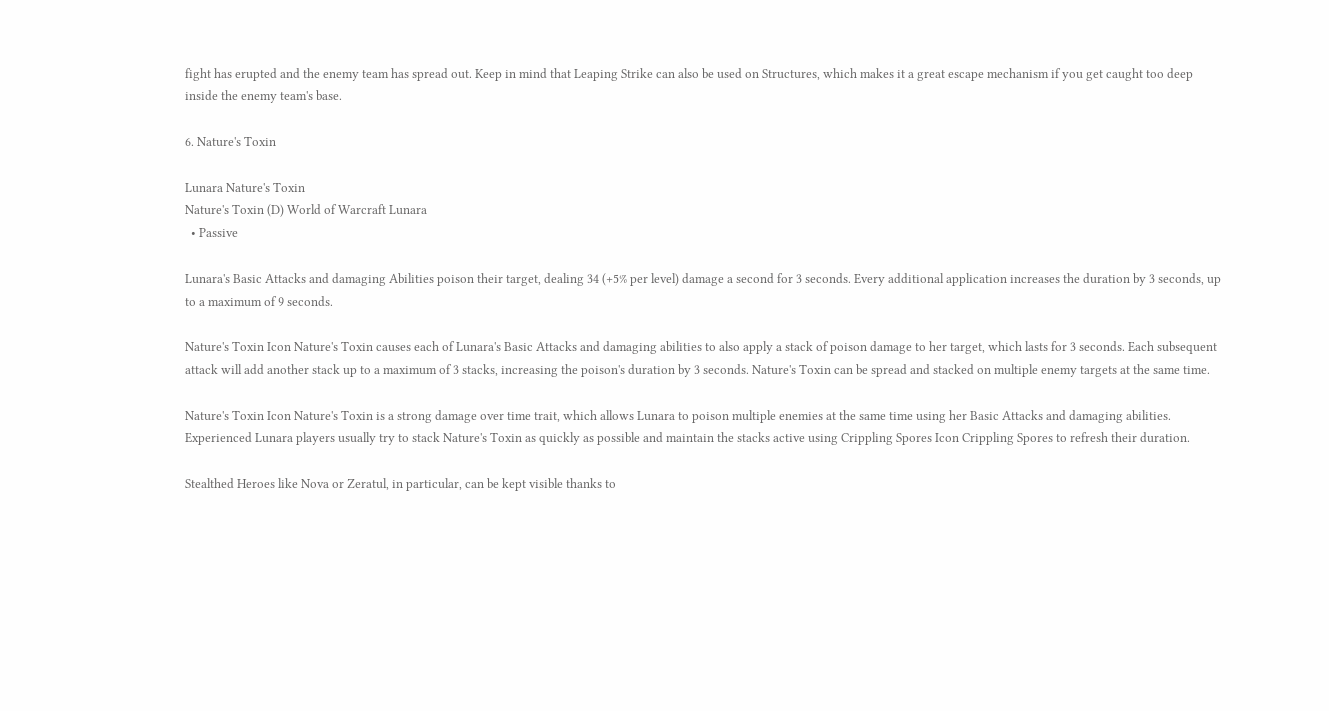fight has erupted and the enemy team has spread out. Keep in mind that Leaping Strike can also be used on Structures, which makes it a great escape mechanism if you get caught too deep inside the enemy team's base.

6. Nature's Toxin

Lunara Nature's Toxin
Nature's Toxin (D) World of Warcraft Lunara
  • Passive

Lunara's Basic Attacks and damaging Abilities poison their target, dealing 34 (+5% per level) damage a second for 3 seconds. Every additional application increases the duration by 3 seconds, up to a maximum of 9 seconds.

Nature's Toxin Icon Nature's Toxin causes each of Lunara's Basic Attacks and damaging abilities to also apply a stack of poison damage to her target, which lasts for 3 seconds. Each subsequent attack will add another stack up to a maximum of 3 stacks, increasing the poison's duration by 3 seconds. Nature's Toxin can be spread and stacked on multiple enemy targets at the same time.

Nature's Toxin Icon Nature's Toxin is a strong damage over time trait, which allows Lunara to poison multiple enemies at the same time using her Basic Attacks and damaging abilities. Experienced Lunara players usually try to stack Nature's Toxin as quickly as possible and maintain the stacks active using Crippling Spores Icon Crippling Spores to refresh their duration.

Stealthed Heroes like Nova or Zeratul, in particular, can be kept visible thanks to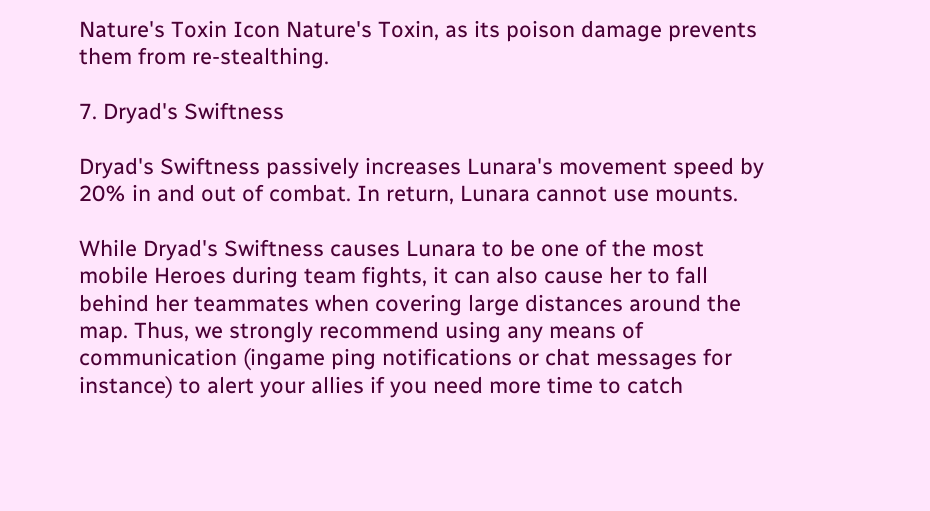Nature's Toxin Icon Nature's Toxin, as its poison damage prevents them from re-stealthing.

7. Dryad's Swiftness

Dryad's Swiftness passively increases Lunara's movement speed by 20% in and out of combat. In return, Lunara cannot use mounts.

While Dryad's Swiftness causes Lunara to be one of the most mobile Heroes during team fights, it can also cause her to fall behind her teammates when covering large distances around the map. Thus, we strongly recommend using any means of communication (ingame ping notifications or chat messages for instance) to alert your allies if you need more time to catch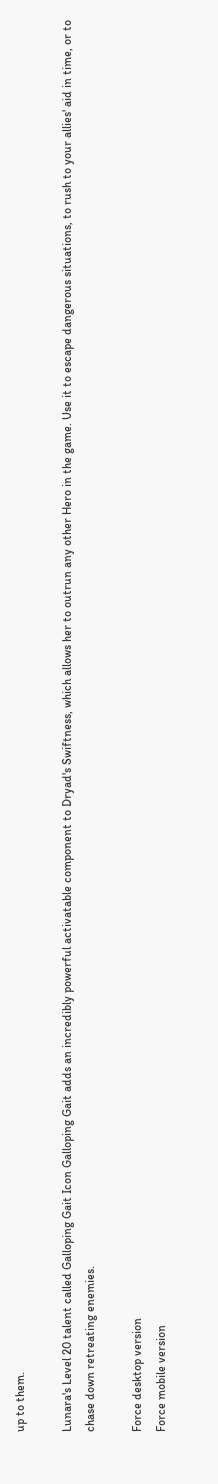up to them.

Lunara's Level 20 talent called Galloping Gait Icon Galloping Gait adds an incredibly powerful activatable component to Dryad's Swiftness, which allows her to outrun any other Hero in the game. Use it to escape dangerous situations, to rush to your allies' aid in time, or to chase down retreating enemies.

Force desktop version
Force mobile version